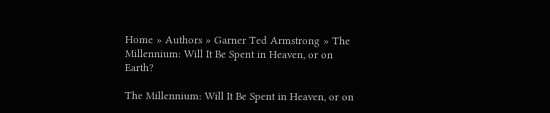Home » Authors » Garner Ted Armstrong » The Millennium: Will It Be Spent in Heaven, or on Earth?

The Millennium: Will It Be Spent in Heaven, or on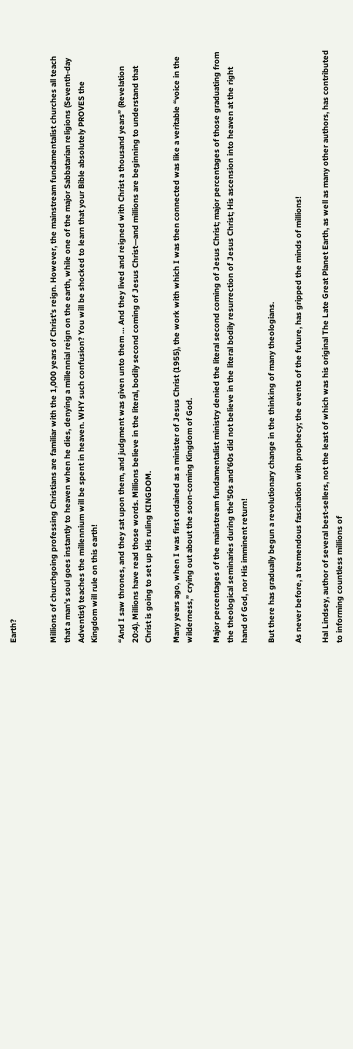Earth?


Millions of churchgoing professing Christians are familiar with the 1,000 years of Christ’s reign. However, the mainstream fundamentalist churches all teach that a man’s soul goes instantly to heaven when he dies, denying a millennial reign on the earth, while one of the major Sabbatarian religions (Seventh-day Adventist) teaches the millennium will be spent in heaven. WHY such confusion? You will be shocked to learn that your Bible absolutely PROVES the Kingdom will rule on this earth!

“And I saw thrones, and they sat upon them, and judgment was given unto them … And they lived and reigned with Christ a thousand years” (Revelation 20:4). Millions have read those words. Millions believe in the literal, bodily second coming of Jesus Christ—and millions are beginning to understand that Christ is going to set up His ruling KINGDOM.

Many years ago, when I was first ordained as a minister of Jesus Christ (1955), the work with which I was then connected was like a veritable “voice in the wilderness,” crying out about the soon-coming Kingdom of God.

Major percentages of the mainstream fundamentalist ministry denied the literal second coming of Jesus Christ; major percentages of those graduating from the theological seminaries during the’50s and’60s did not believe in the literal bodily resurrection of Jesus Christ; His ascension into heaven at the right hand of God, nor His imminent return!

But there has gradually begun a revolutionary change in the thinking of many theologians.

As never before, a tremendous fascination with prophecy; the events of the future, has gripped the minds of millions!

Hal Lindsey, author of several best-sellers, not the least of which was his original The Late Great Planet Earth, as well as many other authors, has contributed to informing countless millions of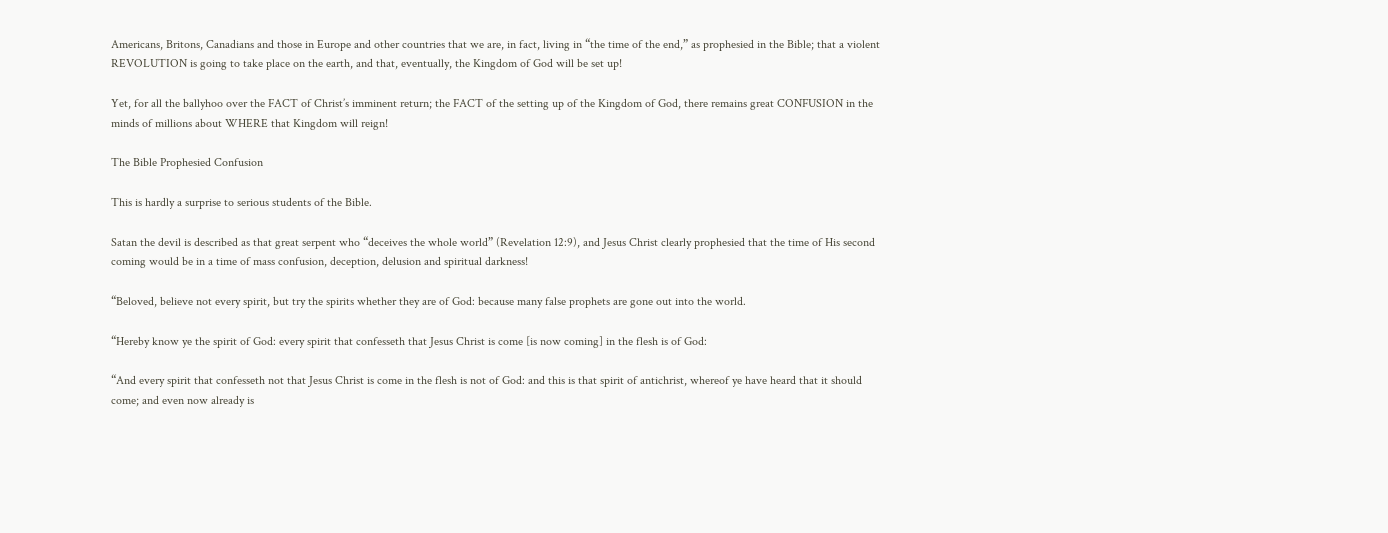Americans, Britons, Canadians and those in Europe and other countries that we are, in fact, living in “the time of the end,” as prophesied in the Bible; that a violent REVOLUTION is going to take place on the earth, and that, eventually, the Kingdom of God will be set up!

Yet, for all the ballyhoo over the FACT of Christ’s imminent return; the FACT of the setting up of the Kingdom of God, there remains great CONFUSION in the minds of millions about WHERE that Kingdom will reign!

The Bible Prophesied Confusion

This is hardly a surprise to serious students of the Bible.

Satan the devil is described as that great serpent who “deceives the whole world” (Revelation 12:9), and Jesus Christ clearly prophesied that the time of His second coming would be in a time of mass confusion, deception, delusion and spiritual darkness!

“Beloved, believe not every spirit, but try the spirits whether they are of God: because many false prophets are gone out into the world.

“Hereby know ye the spirit of God: every spirit that confesseth that Jesus Christ is come [is now coming] in the flesh is of God:

“And every spirit that confesseth not that Jesus Christ is come in the flesh is not of God: and this is that spirit of antichrist, whereof ye have heard that it should come; and even now already is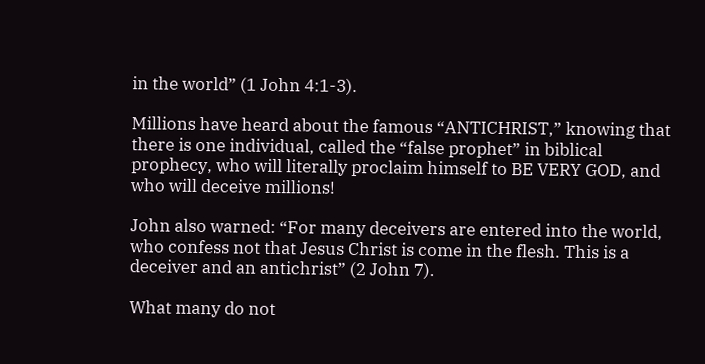in the world” (1 John 4:1-3).

Millions have heard about the famous “ANTICHRIST,” knowing that there is one individual, called the “false prophet” in biblical prophecy, who will literally proclaim himself to BE VERY GOD, and who will deceive millions!

John also warned: “For many deceivers are entered into the world, who confess not that Jesus Christ is come in the flesh. This is a deceiver and an antichrist” (2 John 7).

What many do not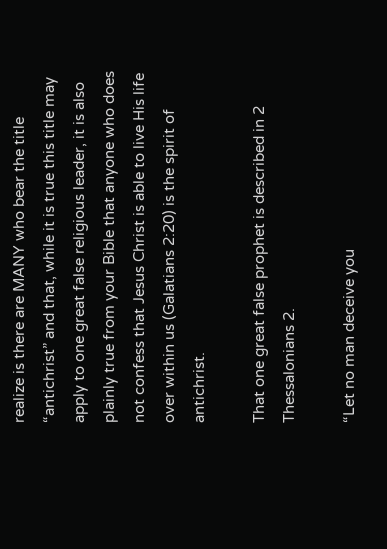realize is there are MANY who bear the title “antichrist” and that, while it is true this title may apply to one great false religious leader, it is also plainly true from your Bible that anyone who does not confess that Jesus Christ is able to live His life over within us (Galatians 2:20) is the spirit of antichrist.

That one great false prophet is described in 2 Thessalonians 2.

“Let no man deceive you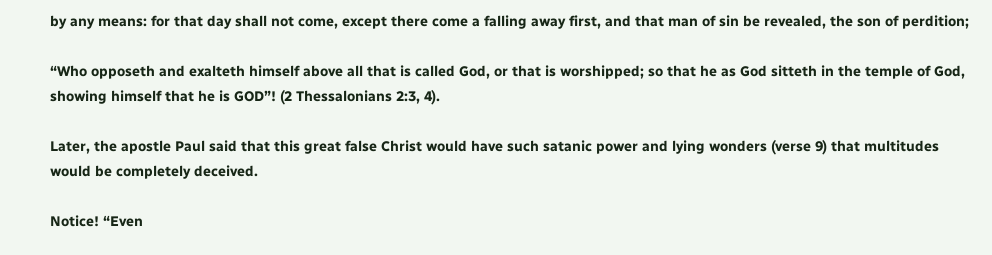by any means: for that day shall not come, except there come a falling away first, and that man of sin be revealed, the son of perdition;

“Who opposeth and exalteth himself above all that is called God, or that is worshipped; so that he as God sitteth in the temple of God, showing himself that he is GOD”! (2 Thessalonians 2:3, 4).

Later, the apostle Paul said that this great false Christ would have such satanic power and lying wonders (verse 9) that multitudes would be completely deceived.

Notice! “Even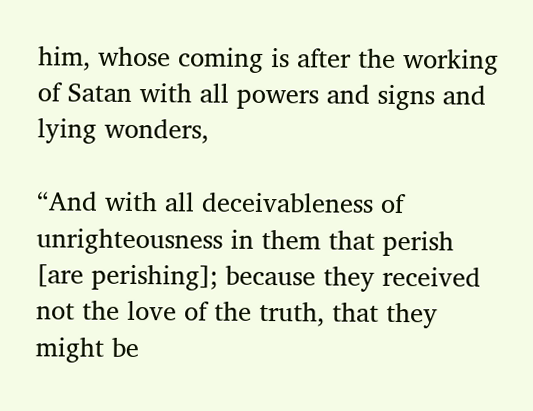him, whose coming is after the working of Satan with all powers and signs and lying wonders,

“And with all deceivableness of unrighteousness in them that perish [are perishing]; because they received not the love of the truth, that they might be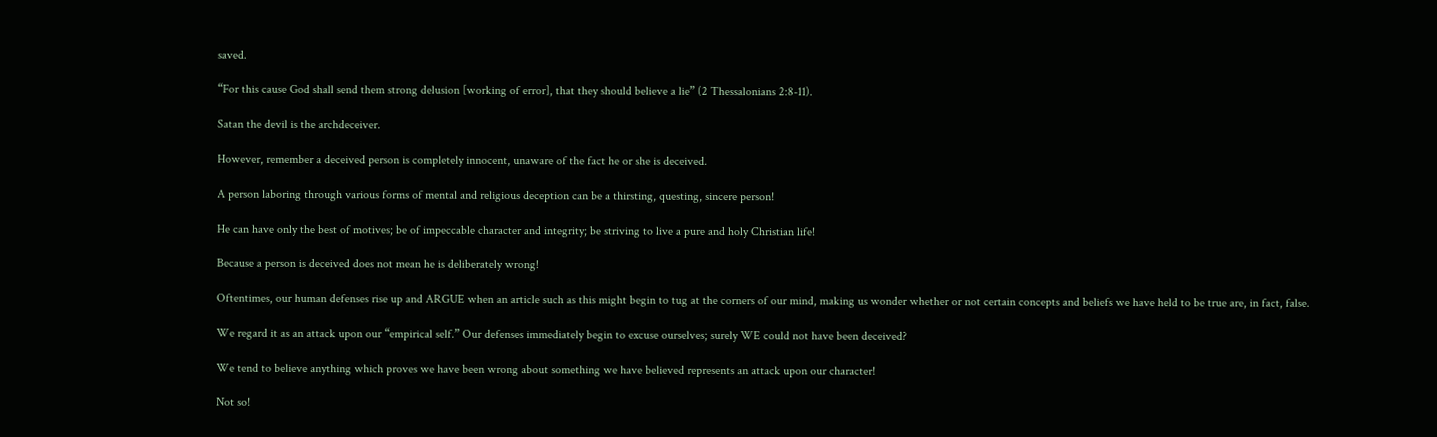saved.

“For this cause God shall send them strong delusion [working of error], that they should believe a lie” (2 Thessalonians 2:8-11).

Satan the devil is the archdeceiver.

However, remember a deceived person is completely innocent, unaware of the fact he or she is deceived.

A person laboring through various forms of mental and religious deception can be a thirsting, questing, sincere person!

He can have only the best of motives; be of impeccable character and integrity; be striving to live a pure and holy Christian life!

Because a person is deceived does not mean he is deliberately wrong!

Oftentimes, our human defenses rise up and ARGUE when an article such as this might begin to tug at the corners of our mind, making us wonder whether or not certain concepts and beliefs we have held to be true are, in fact, false.

We regard it as an attack upon our “empirical self.” Our defenses immediately begin to excuse ourselves; surely WE could not have been deceived?

We tend to believe anything which proves we have been wrong about something we have believed represents an attack upon our character!

Not so!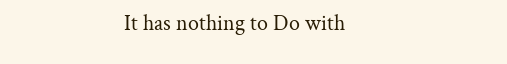It has nothing to Do with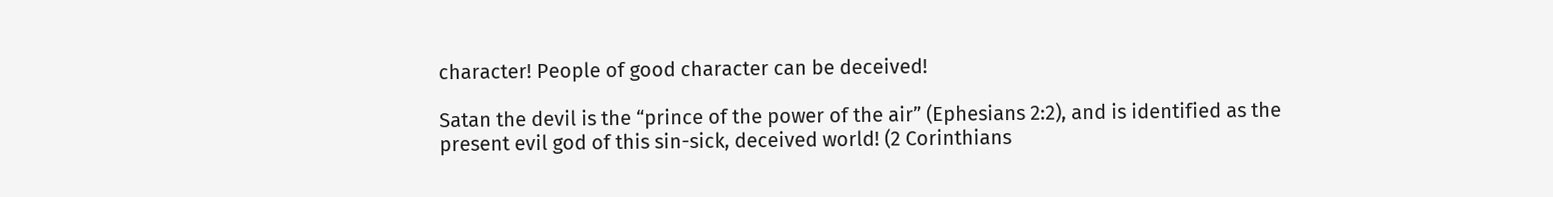character! People of good character can be deceived!

Satan the devil is the “prince of the power of the air” (Ephesians 2:2), and is identified as the present evil god of this sin-sick, deceived world! (2 Corinthians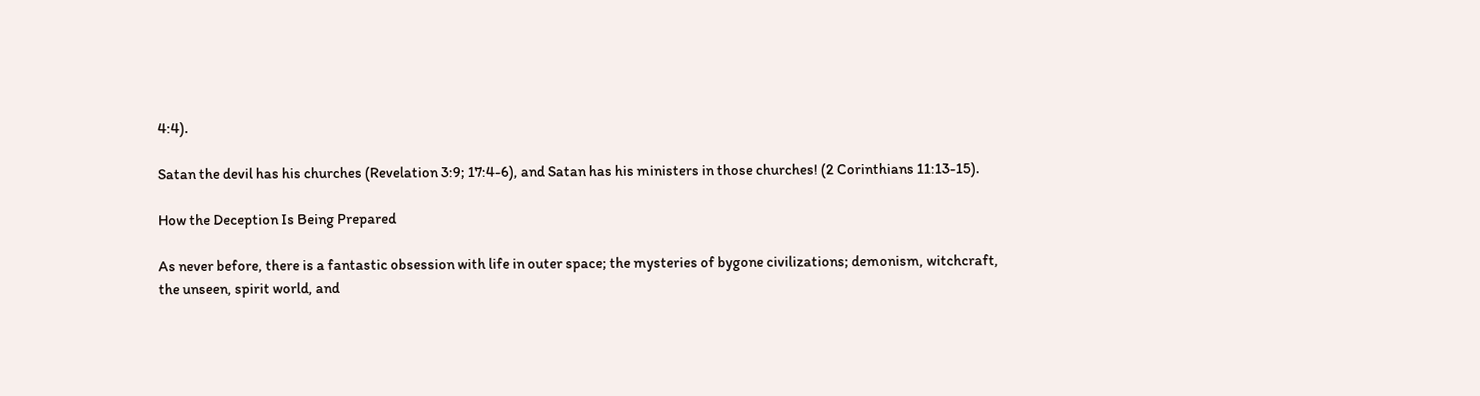4:4).

Satan the devil has his churches (Revelation 3:9; 17:4-6), and Satan has his ministers in those churches! (2 Corinthians 11:13-15).

How the Deception Is Being Prepared

As never before, there is a fantastic obsession with life in outer space; the mysteries of bygone civilizations; demonism, witchcraft, the unseen, spirit world, and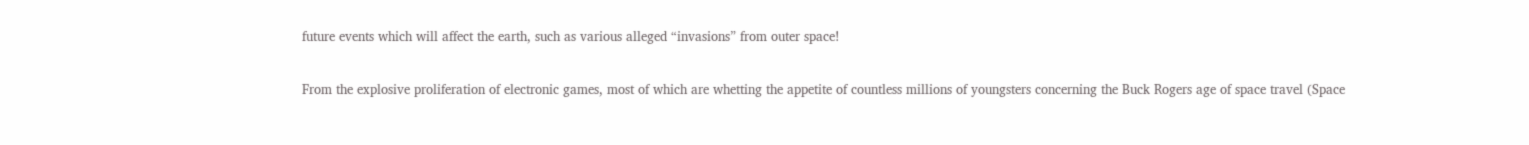future events which will affect the earth, such as various alleged “invasions” from outer space!

From the explosive proliferation of electronic games, most of which are whetting the appetite of countless millions of youngsters concerning the Buck Rogers age of space travel (Space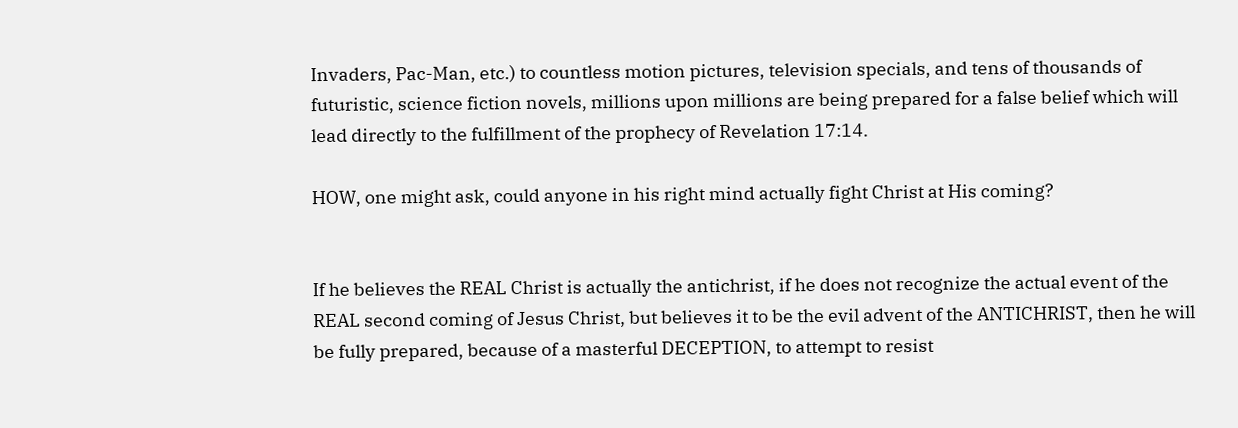Invaders, Pac-Man, etc.) to countless motion pictures, television specials, and tens of thousands of futuristic, science fiction novels, millions upon millions are being prepared for a false belief which will lead directly to the fulfillment of the prophecy of Revelation 17:14.

HOW, one might ask, could anyone in his right mind actually fight Christ at His coming?


If he believes the REAL Christ is actually the antichrist, if he does not recognize the actual event of the REAL second coming of Jesus Christ, but believes it to be the evil advent of the ANTICHRIST, then he will be fully prepared, because of a masterful DECEPTION, to attempt to resist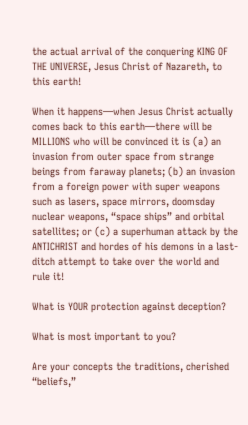the actual arrival of the conquering KING OF THE UNIVERSE, Jesus Christ of Nazareth, to this earth!

When it happens—when Jesus Christ actually comes back to this earth—there will be MILLIONS who will be convinced it is (a) an invasion from outer space from strange beings from faraway planets; (b) an invasion from a foreign power with super weapons such as lasers, space mirrors, doomsday nuclear weapons, “space ships” and orbital satellites; or (c) a superhuman attack by the ANTICHRIST and hordes of his demons in a last-ditch attempt to take over the world and rule it!

What is YOUR protection against deception?

What is most important to you?

Are your concepts the traditions, cherished “beliefs,”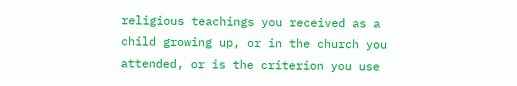religious teachings you received as a child growing up, or in the church you attended, or is the criterion you use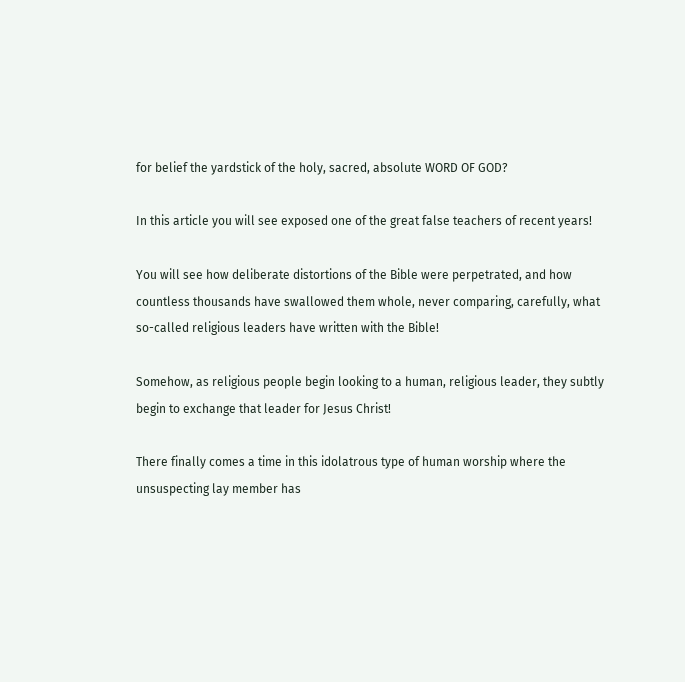for belief the yardstick of the holy, sacred, absolute WORD OF GOD?

In this article you will see exposed one of the great false teachers of recent years!

You will see how deliberate distortions of the Bible were perpetrated, and how countless thousands have swallowed them whole, never comparing, carefully, what so-called religious leaders have written with the Bible!

Somehow, as religious people begin looking to a human, religious leader, they subtly begin to exchange that leader for Jesus Christ!

There finally comes a time in this idolatrous type of human worship where the unsuspecting lay member has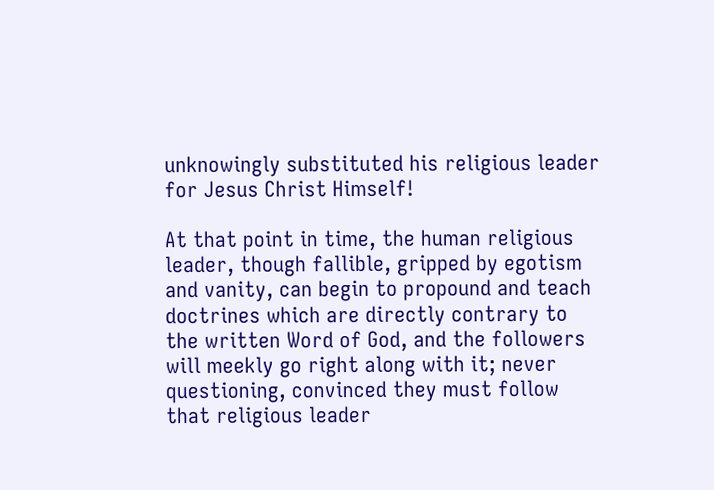unknowingly substituted his religious leader for Jesus Christ Himself!

At that point in time, the human religious leader, though fallible, gripped by egotism and vanity, can begin to propound and teach doctrines which are directly contrary to the written Word of God, and the followers will meekly go right along with it; never questioning, convinced they must follow that religious leader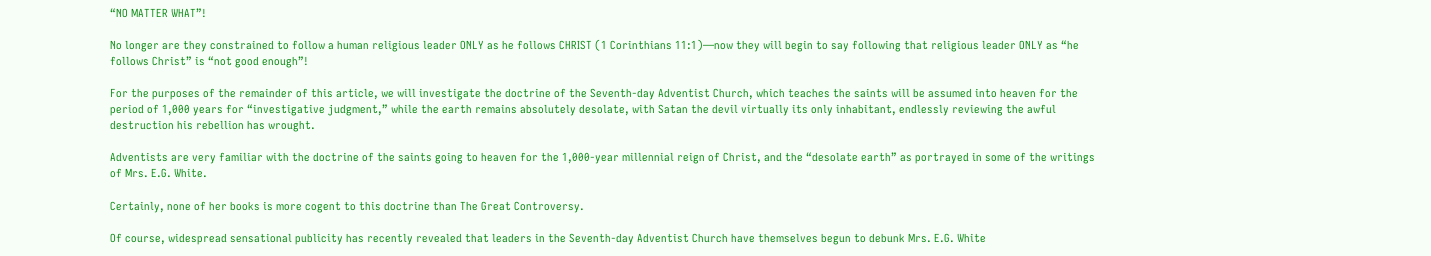“NO MATTER WHAT”!

No longer are they constrained to follow a human religious leader ONLY as he follows CHRIST (1 Corinthians 11:1)—now they will begin to say following that religious leader ONLY as “he follows Christ” is “not good enough”!

For the purposes of the remainder of this article, we will investigate the doctrine of the Seventh-day Adventist Church, which teaches the saints will be assumed into heaven for the period of 1,000 years for “investigative judgment,” while the earth remains absolutely desolate, with Satan the devil virtually its only inhabitant, endlessly reviewing the awful destruction his rebellion has wrought.

Adventists are very familiar with the doctrine of the saints going to heaven for the 1,000-year millennial reign of Christ, and the “desolate earth” as portrayed in some of the writings of Mrs. E.G. White.

Certainly, none of her books is more cogent to this doctrine than The Great Controversy.

Of course, widespread sensational publicity has recently revealed that leaders in the Seventh-day Adventist Church have themselves begun to debunk Mrs. E.G. White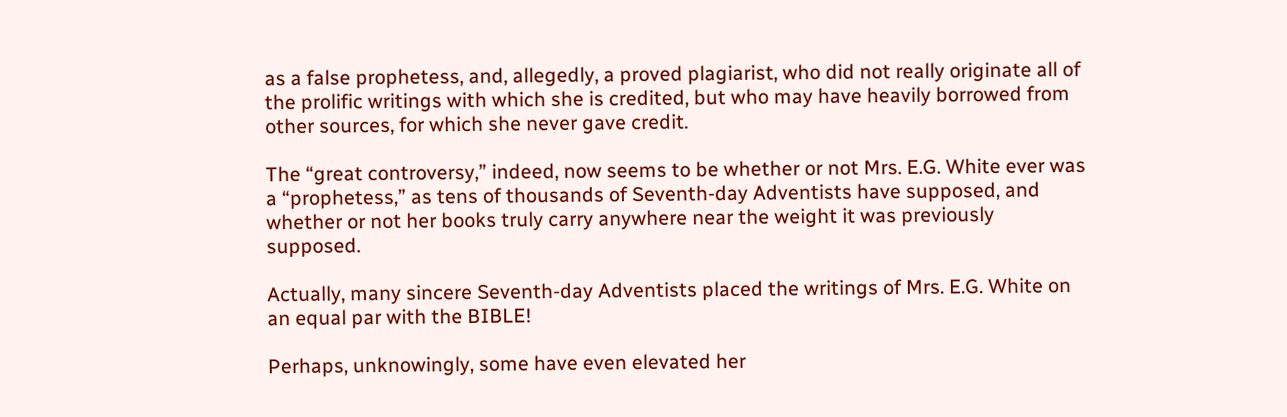as a false prophetess, and, allegedly, a proved plagiarist, who did not really originate all of the prolific writings with which she is credited, but who may have heavily borrowed from other sources, for which she never gave credit.

The “great controversy,” indeed, now seems to be whether or not Mrs. E.G. White ever was a “prophetess,” as tens of thousands of Seventh-day Adventists have supposed, and whether or not her books truly carry anywhere near the weight it was previously supposed.

Actually, many sincere Seventh-day Adventists placed the writings of Mrs. E.G. White on an equal par with the BIBLE!

Perhaps, unknowingly, some have even elevated her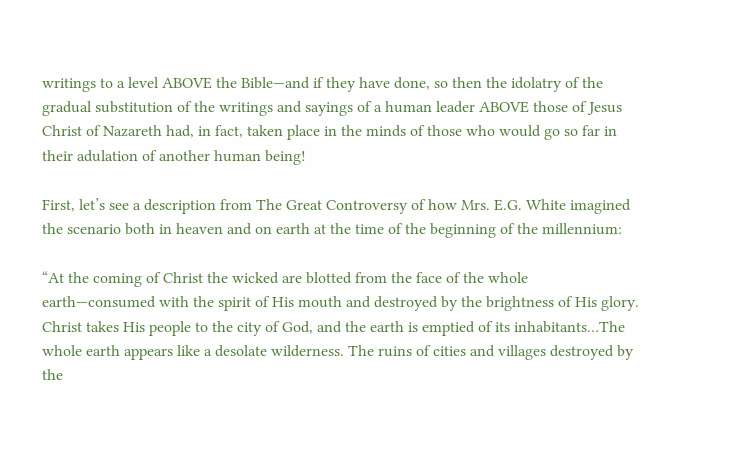writings to a level ABOVE the Bible—and if they have done, so then the idolatry of the gradual substitution of the writings and sayings of a human leader ABOVE those of Jesus Christ of Nazareth had, in fact, taken place in the minds of those who would go so far in their adulation of another human being!

First, let’s see a description from The Great Controversy of how Mrs. E.G. White imagined the scenario both in heaven and on earth at the time of the beginning of the millennium:

“At the coming of Christ the wicked are blotted from the face of the whole earth—consumed with the spirit of His mouth and destroyed by the brightness of His glory. Christ takes His people to the city of God, and the earth is emptied of its inhabitants…The whole earth appears like a desolate wilderness. The ruins of cities and villages destroyed by the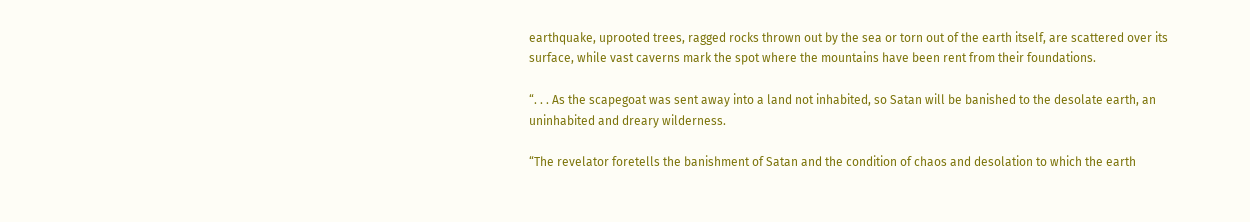earthquake, uprooted trees, ragged rocks thrown out by the sea or torn out of the earth itself, are scattered over its surface, while vast caverns mark the spot where the mountains have been rent from their foundations.

“. . . As the scapegoat was sent away into a land not inhabited, so Satan will be banished to the desolate earth, an uninhabited and dreary wilderness.

“The revelator foretells the banishment of Satan and the condition of chaos and desolation to which the earth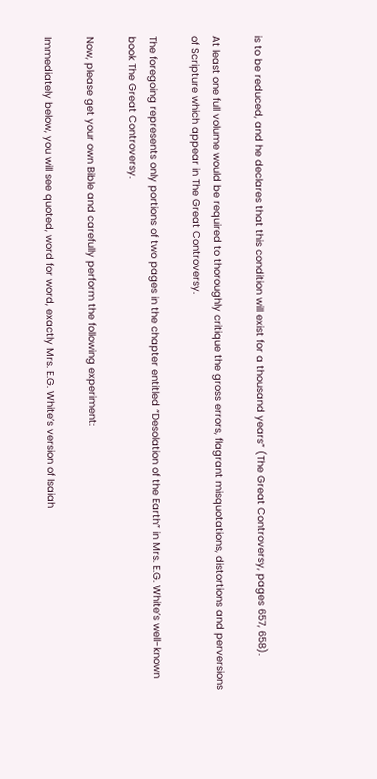is to be reduced, and he declares that this condition will exist for a thousand years” (The Great Controversy, pages 657, 658).

At least one full volume would be required to thoroughly critique the gross errors, flagrant misquotations, distortions and perversions of Scripture which appear in The Great Controversy.

The foregoing represents only portions of two pages in the chapter entitled “Desolation of the Earth” in Mrs. E.G. White’s well-known book The Great Controversy.

Now, please get your own Bible and carefully perform the following experiment:

Immediately below, you will see quoted, word for word, exactly Mrs. E.G. White’s version of Isaiah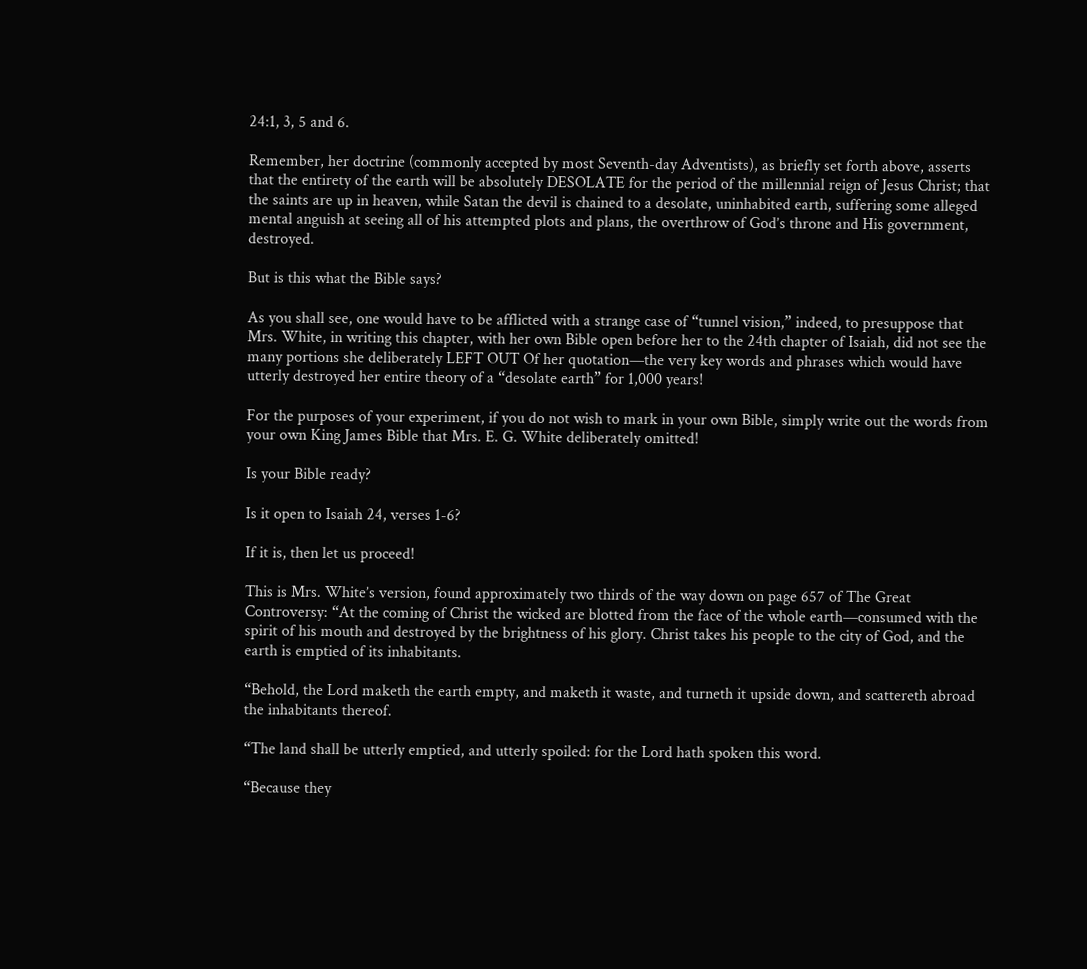24:1, 3, 5 and 6.

Remember, her doctrine (commonly accepted by most Seventh-day Adventists), as briefly set forth above, asserts that the entirety of the earth will be absolutely DESOLATE for the period of the millennial reign of Jesus Christ; that the saints are up in heaven, while Satan the devil is chained to a desolate, uninhabited earth, suffering some alleged mental anguish at seeing all of his attempted plots and plans, the overthrow of God’s throne and His government, destroyed.

But is this what the Bible says?

As you shall see, one would have to be afflicted with a strange case of “tunnel vision,” indeed, to presuppose that Mrs. White, in writing this chapter, with her own Bible open before her to the 24th chapter of Isaiah, did not see the many portions she deliberately LEFT OUT Of her quotation—the very key words and phrases which would have utterly destroyed her entire theory of a “desolate earth” for 1,000 years!

For the purposes of your experiment, if you do not wish to mark in your own Bible, simply write out the words from your own King James Bible that Mrs. E. G. White deliberately omitted!

Is your Bible ready?

Is it open to Isaiah 24, verses 1-6?

If it is, then let us proceed!

This is Mrs. White’s version, found approximately two thirds of the way down on page 657 of The Great Controversy: “At the coming of Christ the wicked are blotted from the face of the whole earth—consumed with the spirit of his mouth and destroyed by the brightness of his glory. Christ takes his people to the city of God, and the earth is emptied of its inhabitants.

“Behold, the Lord maketh the earth empty, and maketh it waste, and turneth it upside down, and scattereth abroad the inhabitants thereof.

“The land shall be utterly emptied, and utterly spoiled: for the Lord hath spoken this word.

“Because they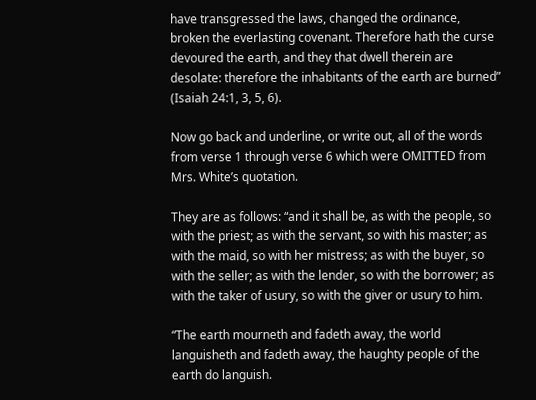have transgressed the laws, changed the ordinance, broken the everlasting covenant. Therefore hath the curse devoured the earth, and they that dwell therein are desolate: therefore the inhabitants of the earth are burned” (Isaiah 24:1, 3, 5, 6).

Now go back and underline, or write out, all of the words from verse 1 through verse 6 which were OMITTED from Mrs. White’s quotation.

They are as follows: “and it shall be, as with the people, so with the priest; as with the servant, so with his master; as with the maid, so with her mistress; as with the buyer, so with the seller; as with the lender, so with the borrower; as with the taker of usury, so with the giver or usury to him.

“The earth mourneth and fadeth away, the world languisheth and fadeth away, the haughty people of the earth do languish.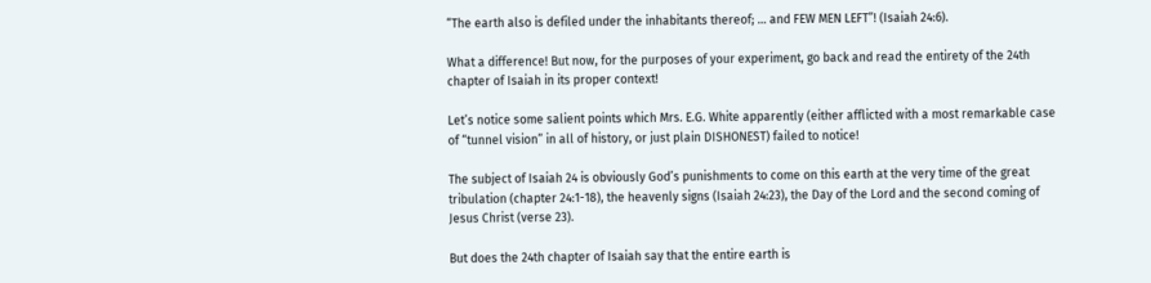“The earth also is defiled under the inhabitants thereof; … and FEW MEN LEFT”! (Isaiah 24:6).

What a difference! But now, for the purposes of your experiment, go back and read the entirety of the 24th chapter of Isaiah in its proper context!

Let’s notice some salient points which Mrs. E.G. White apparently (either afflicted with a most remarkable case of “tunnel vision” in all of history, or just plain DISHONEST) failed to notice!

The subject of Isaiah 24 is obviously God’s punishments to come on this earth at the very time of the great tribulation (chapter 24:1-18), the heavenly signs (Isaiah 24:23), the Day of the Lord and the second coming of Jesus Christ (verse 23).

But does the 24th chapter of Isaiah say that the entire earth is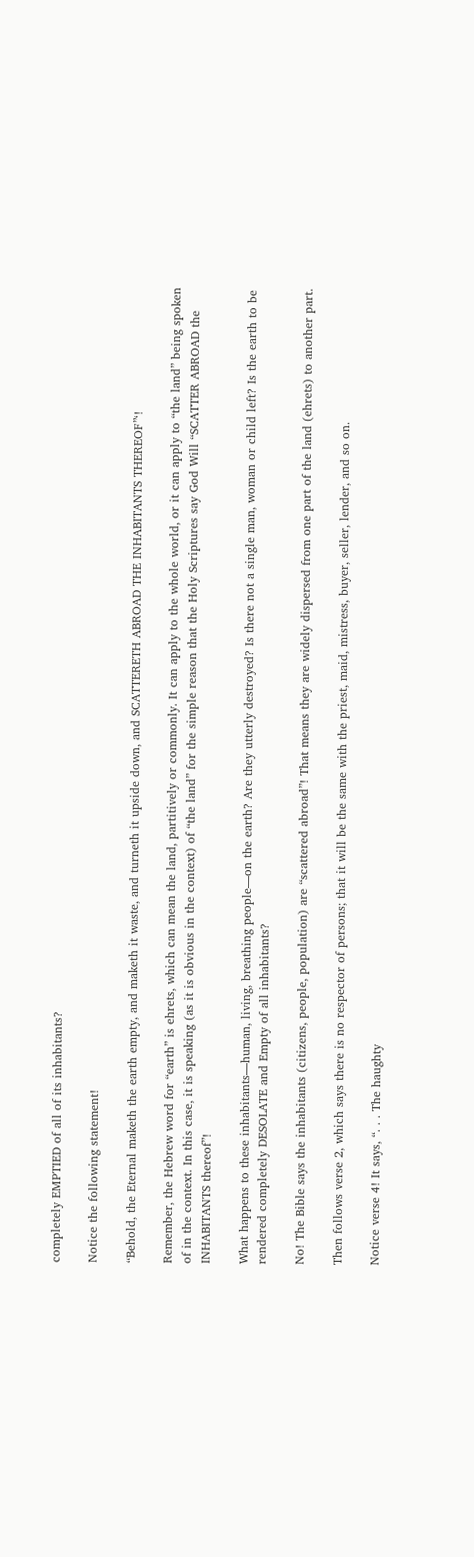completely EMPTIED of all of its inhabitants?

Notice the following statement!

“Behold, the Eternal maketh the earth empty, and maketh it waste, and turneth it upside down, and SCATTERETH ABROAD THE INHABITANTS THEREOF”‘!

Remember, the Hebrew word for “earth” is ehrets, which can mean the land, partitively or commonly. It can apply to the whole world, or it can apply to “the land” being spoken of in the context. In this case, it is speaking (as it is obvious in the context) of “the land” for the simple reason that the Holy Scriptures say God Will “SCATTER ABROAD the INHABITANTS thereof”!

What happens to these inhabitants—human, living, breathing people—on the earth? Are they utterly destroyed? Is there not a single man, woman or child left? Is the earth to be rendered completely DESOLATE and Empty of all inhabitants?

No! The Bible says the inhabitants (citizens, people, population) are “scattered abroad”! That means they are widely dispersed from one part of the land (ehrets) to another part.

Then follows verse 2, which says there is no respector of persons; that it will be the same with the priest, maid, mistress, buyer, seller, lender, and so on.

Notice verse 4! It says, “. . . The haughty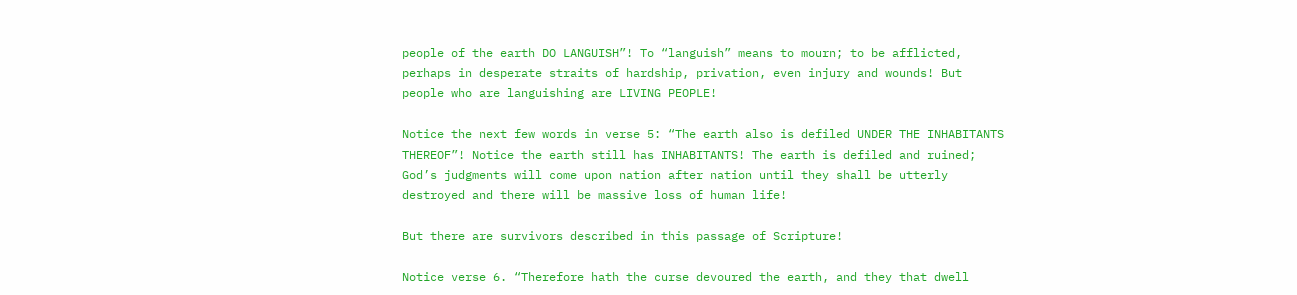people of the earth DO LANGUISH”! To “languish” means to mourn; to be afflicted, perhaps in desperate straits of hardship, privation, even injury and wounds! But people who are languishing are LIVING PEOPLE!

Notice the next few words in verse 5: “The earth also is defiled UNDER THE INHABITANTS THEREOF”! Notice the earth still has INHABITANTS! The earth is defiled and ruined; God’s judgments will come upon nation after nation until they shall be utterly destroyed and there will be massive loss of human life!

But there are survivors described in this passage of Scripture!

Notice verse 6. “Therefore hath the curse devoured the earth, and they that dwell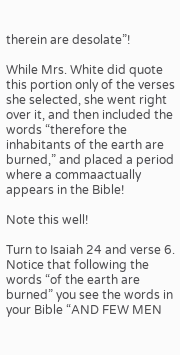therein are desolate”!

While Mrs. White did quote this portion only of the verses she selected, she went right over it, and then included the words “therefore the inhabitants of the earth are burned,” and placed a period where a commaactually appears in the Bible!

Note this well!

Turn to Isaiah 24 and verse 6. Notice that following the words “of the earth are burned” you see the words in your Bible “AND FEW MEN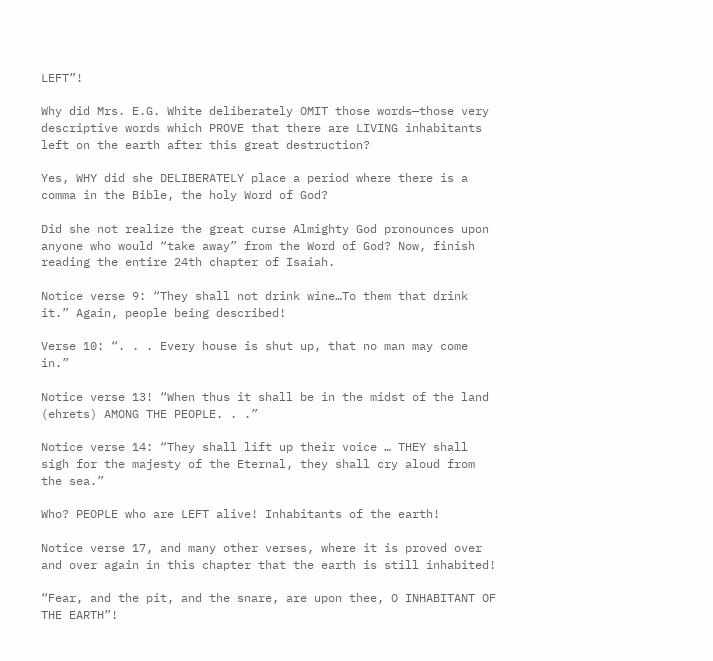LEFT”!

Why did Mrs. E.G. White deliberately OMIT those words—those very descriptive words which PROVE that there are LIVING inhabitants left on the earth after this great destruction?

Yes, WHY did she DELIBERATELY place a period where there is a comma in the Bible, the holy Word of God?

Did she not realize the great curse Almighty God pronounces upon anyone who would “take away” from the Word of God? Now, finish reading the entire 24th chapter of Isaiah.

Notice verse 9: “They shall not drink wine…To them that drink it.” Again, people being described!

Verse 10: “. . . Every house is shut up, that no man may come in.”

Notice verse 13! “When thus it shall be in the midst of the land (ehrets) AMONG THE PEOPLE. . .”

Notice verse 14: “They shall lift up their voice … THEY shall sigh for the majesty of the Eternal, they shall cry aloud from the sea.”

Who? PEOPLE who are LEFT alive! Inhabitants of the earth!

Notice verse 17, and many other verses, where it is proved over and over again in this chapter that the earth is still inhabited!

“Fear, and the pit, and the snare, are upon thee, O INHABITANT OF THE EARTH”!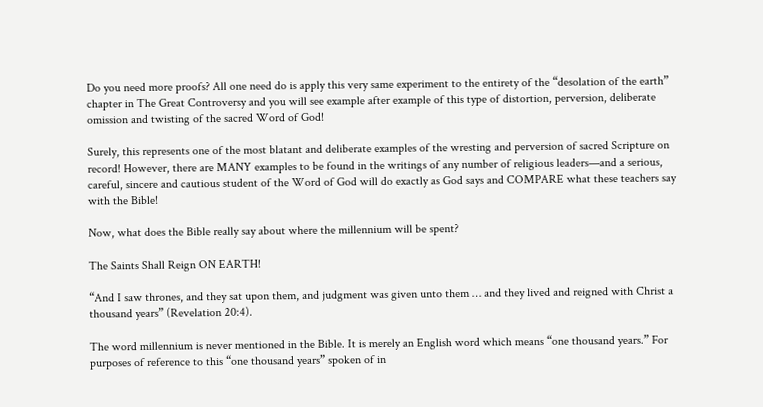Do you need more proofs? All one need do is apply this very same experiment to the entirety of the “desolation of the earth” chapter in The Great Controversy and you will see example after example of this type of distortion, perversion, deliberate omission and twisting of the sacred Word of God!

Surely, this represents one of the most blatant and deliberate examples of the wresting and perversion of sacred Scripture on record! However, there are MANY examples to be found in the writings of any number of religious leaders—and a serious, careful, sincere and cautious student of the Word of God will do exactly as God says and COMPARE what these teachers say with the Bible!

Now, what does the Bible really say about where the millennium will be spent?

The Saints Shall Reign ON EARTH!

“And I saw thrones, and they sat upon them, and judgment was given unto them … and they lived and reigned with Christ a thousand years” (Revelation 20:4).

The word millennium is never mentioned in the Bible. It is merely an English word which means “one thousand years.” For purposes of reference to this “one thousand years” spoken of in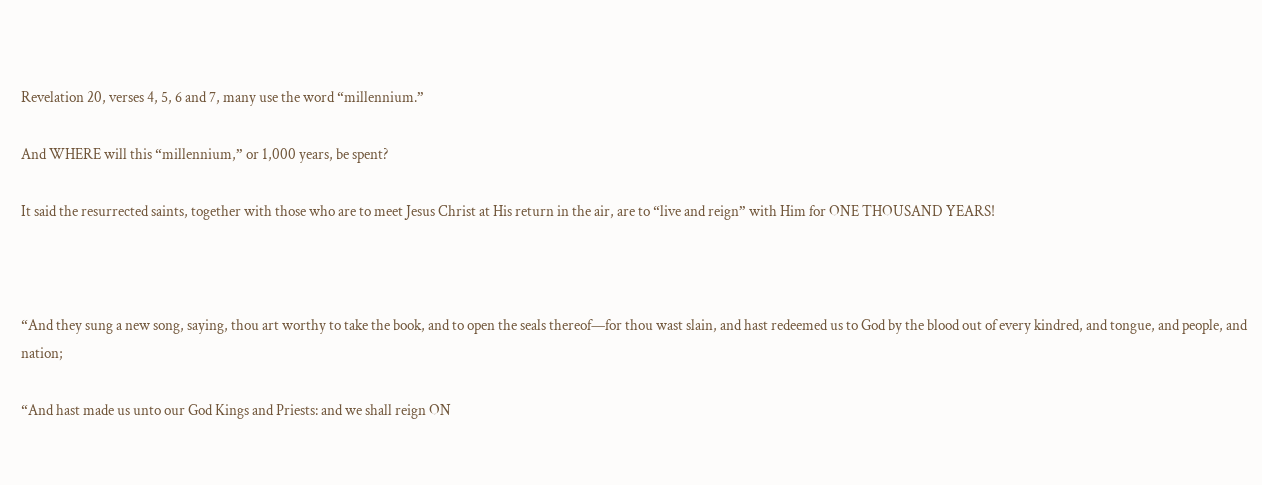Revelation 20, verses 4, 5, 6 and 7, many use the word “millennium.”

And WHERE will this “millennium,” or 1,000 years, be spent?

It said the resurrected saints, together with those who are to meet Jesus Christ at His return in the air, are to “live and reign” with Him for ONE THOUSAND YEARS!



“And they sung a new song, saying, thou art worthy to take the book, and to open the seals thereof—for thou wast slain, and hast redeemed us to God by the blood out of every kindred, and tongue, and people, and nation;

“And hast made us unto our God Kings and Priests: and we shall reign ON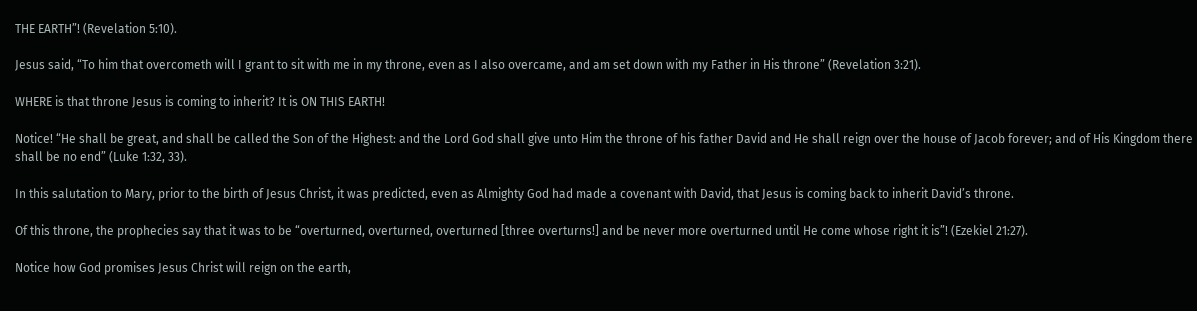THE EARTH”! (Revelation 5:10).

Jesus said, “To him that overcometh will I grant to sit with me in my throne, even as I also overcame, and am set down with my Father in His throne” (Revelation 3:21).

WHERE is that throne Jesus is coming to inherit? It is ON THIS EARTH!

Notice! “He shall be great, and shall be called the Son of the Highest: and the Lord God shall give unto Him the throne of his father David and He shall reign over the house of Jacob forever; and of His Kingdom there shall be no end” (Luke 1:32, 33).

In this salutation to Mary, prior to the birth of Jesus Christ, it was predicted, even as Almighty God had made a covenant with David, that Jesus is coming back to inherit David’s throne.

Of this throne, the prophecies say that it was to be “overturned, overturned, overturned [three overturns!] and be never more overturned until He come whose right it is”! (Ezekiel 21:27).

Notice how God promises Jesus Christ will reign on the earth,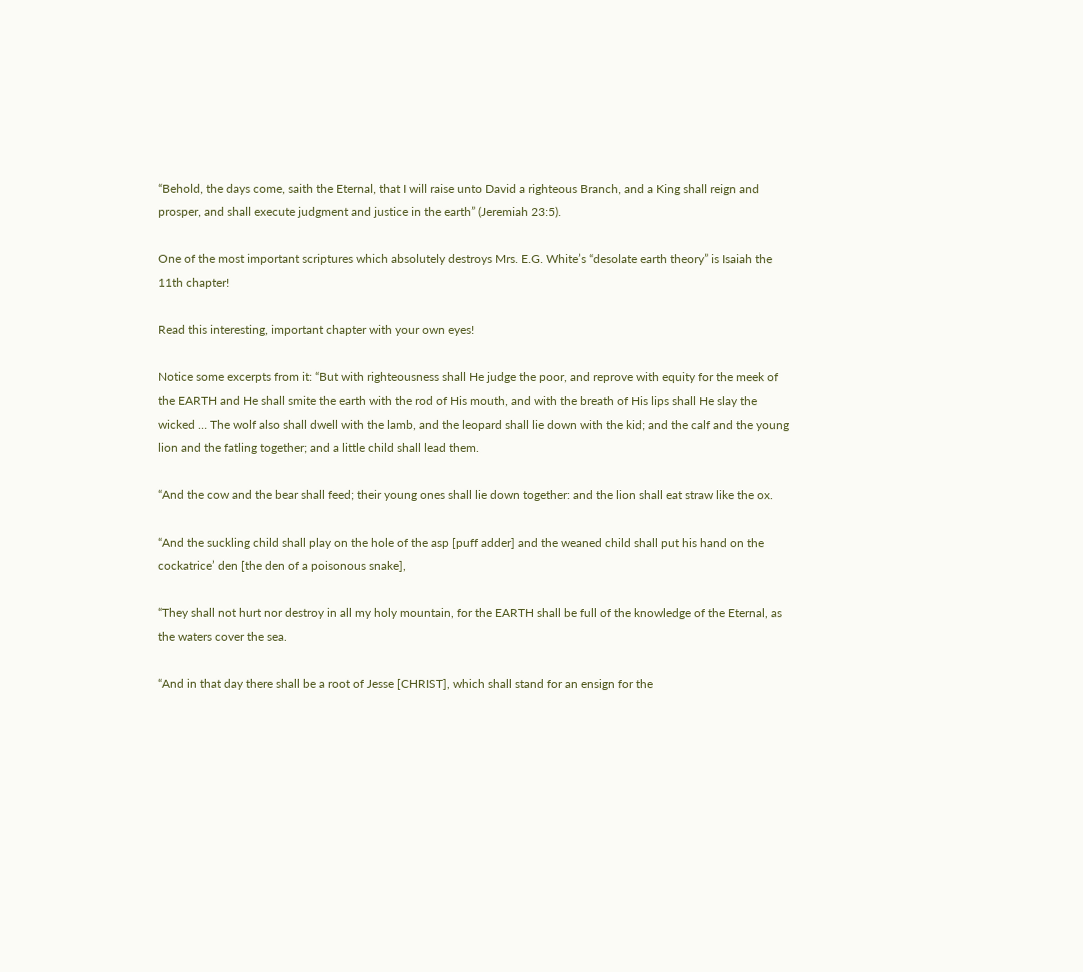“Behold, the days come, saith the Eternal, that I will raise unto David a righteous Branch, and a King shall reign and prosper, and shall execute judgment and justice in the earth” (Jeremiah 23:5).

One of the most important scriptures which absolutely destroys Mrs. E.G. White’s “desolate earth theory” is Isaiah the 11th chapter!

Read this interesting, important chapter with your own eyes!

Notice some excerpts from it: “But with righteousness shall He judge the poor, and reprove with equity for the meek of the EARTH and He shall smite the earth with the rod of His mouth, and with the breath of His lips shall He slay the wicked … The wolf also shall dwell with the lamb, and the leopard shall lie down with the kid; and the calf and the young lion and the fatling together; and a little child shall lead them.

“And the cow and the bear shall feed; their young ones shall lie down together: and the lion shall eat straw like the ox.

“And the suckling child shall play on the hole of the asp [puff adder] and the weaned child shall put his hand on the cockatrice’ den [the den of a poisonous snake],

“They shall not hurt nor destroy in all my holy mountain, for the EARTH shall be full of the knowledge of the Eternal, as the waters cover the sea.

“And in that day there shall be a root of Jesse [CHRIST], which shall stand for an ensign for the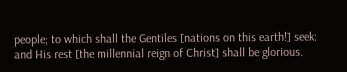people; to which shall the Gentiles [nations on this earth!] seek: and His rest [the millennial reign of Christ] shall be glorious.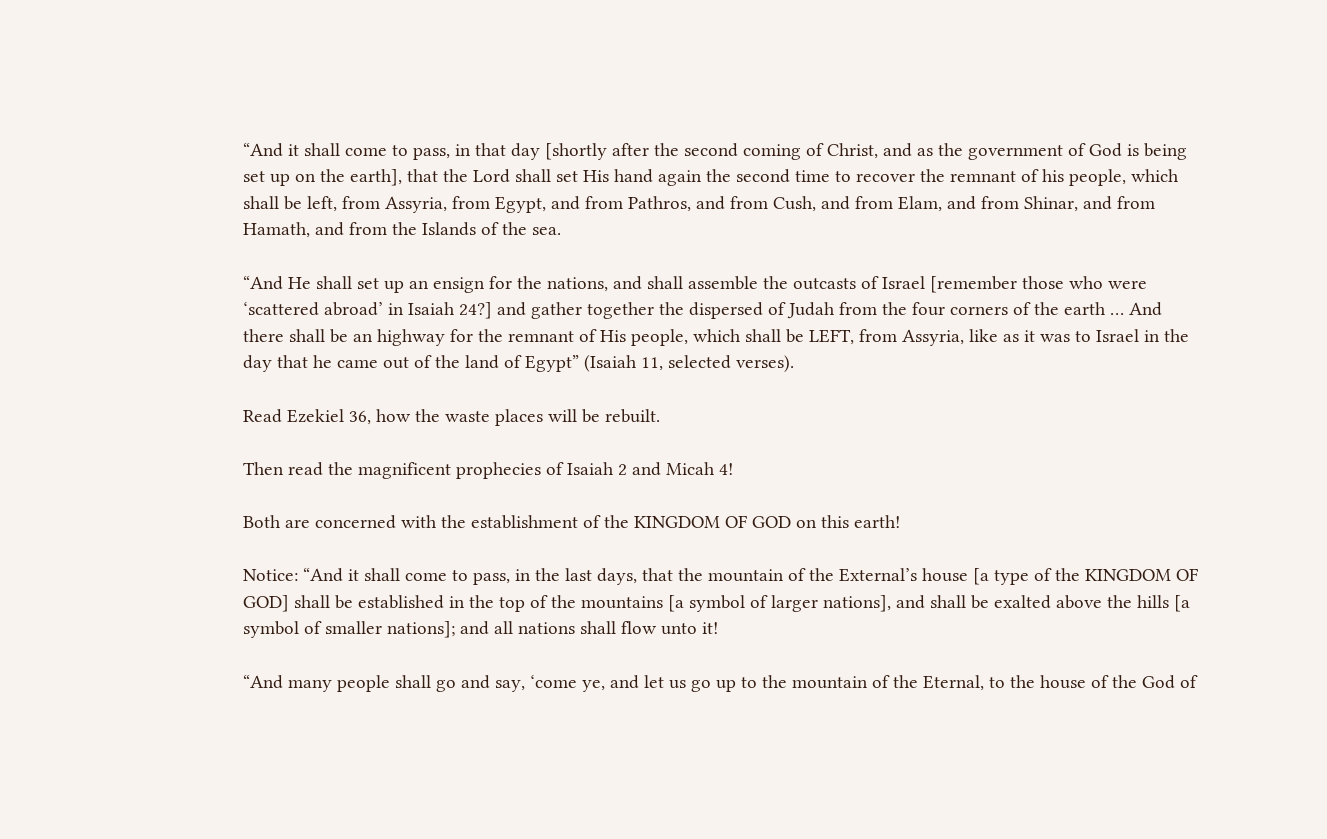“And it shall come to pass, in that day [shortly after the second coming of Christ, and as the government of God is being set up on the earth], that the Lord shall set His hand again the second time to recover the remnant of his people, which shall be left, from Assyria, from Egypt, and from Pathros, and from Cush, and from Elam, and from Shinar, and from Hamath, and from the Islands of the sea.

“And He shall set up an ensign for the nations, and shall assemble the outcasts of Israel [remember those who were ‘scattered abroad’ in Isaiah 24?] and gather together the dispersed of Judah from the four corners of the earth … And there shall be an highway for the remnant of His people, which shall be LEFT, from Assyria, like as it was to Israel in the day that he came out of the land of Egypt” (Isaiah 11, selected verses).

Read Ezekiel 36, how the waste places will be rebuilt.

Then read the magnificent prophecies of Isaiah 2 and Micah 4!

Both are concerned with the establishment of the KINGDOM OF GOD on this earth!

Notice: “And it shall come to pass, in the last days, that the mountain of the External’s house [a type of the KINGDOM OF GOD] shall be established in the top of the mountains [a symbol of larger nations], and shall be exalted above the hills [a symbol of smaller nations]; and all nations shall flow unto it!

“And many people shall go and say, ‘come ye, and let us go up to the mountain of the Eternal, to the house of the God of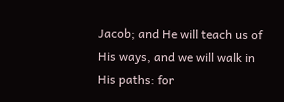Jacob; and He will teach us of His ways, and we will walk in His paths: for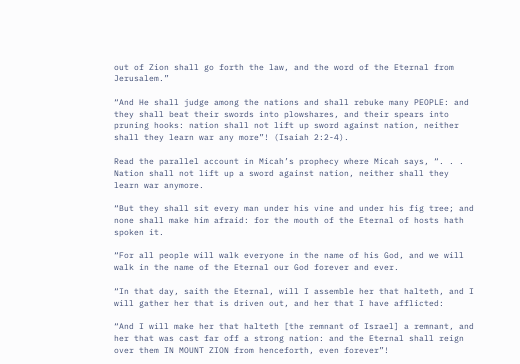out of Zion shall go forth the law, and the word of the Eternal from Jerusalem.”

“And He shall judge among the nations and shall rebuke many PEOPLE: and they shall beat their swords into plowshares, and their spears into pruning hooks: nation shall not lift up sword against nation, neither shall they learn war any more”! (Isaiah 2:2-4).

Read the parallel account in Micah’s prophecy where Micah says, “. . . Nation shall not lift up a sword against nation, neither shall they learn war anymore.

“But they shall sit every man under his vine and under his fig tree; and none shall make him afraid: for the mouth of the Eternal of hosts hath spoken it.

“For all people will walk everyone in the name of his God, and we will walk in the name of the Eternal our God forever and ever.

“In that day, saith the Eternal, will I assemble her that halteth, and I will gather her that is driven out, and her that I have afflicted:

“And I will make her that halteth [the remnant of Israel] a remnant, and her that was cast far off a strong nation: and the Eternal shall reign over them IN MOUNT ZION from henceforth, even forever”!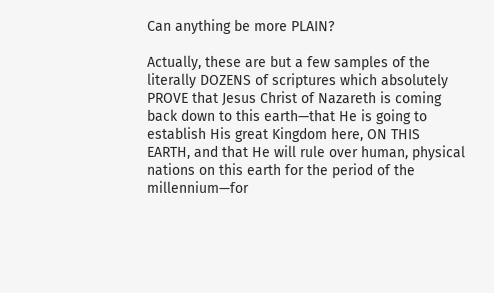Can anything be more PLAIN?

Actually, these are but a few samples of the literally DOZENS of scriptures which absolutely PROVE that Jesus Christ of Nazareth is coming back down to this earth—that He is going to establish His great Kingdom here, ON THIS EARTH, and that He will rule over human, physical nations on this earth for the period of the millennium—for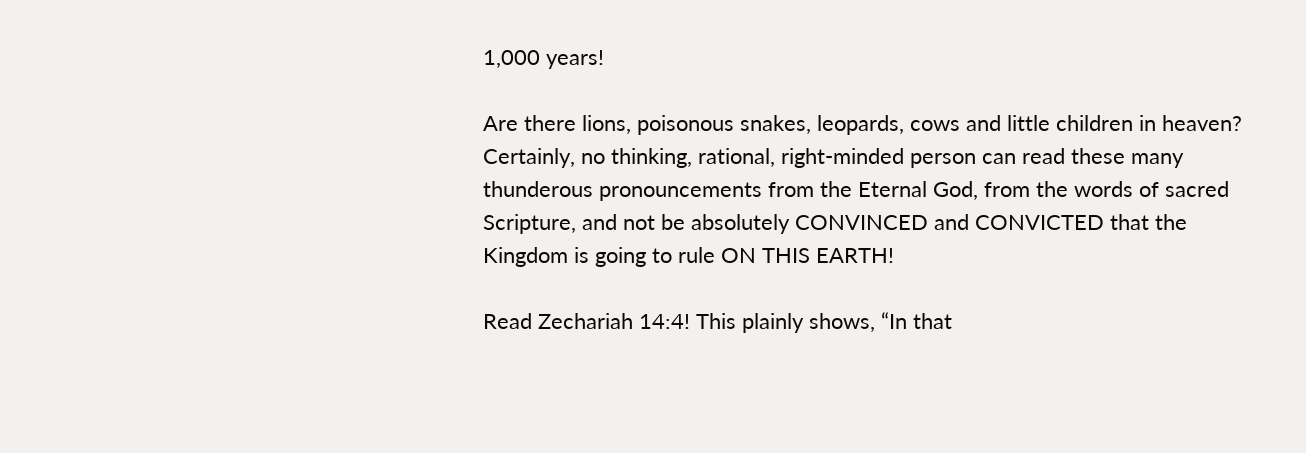1,000 years!

Are there lions, poisonous snakes, leopards, cows and little children in heaven? Certainly, no thinking, rational, right-minded person can read these many thunderous pronouncements from the Eternal God, from the words of sacred Scripture, and not be absolutely CONVINCED and CONVICTED that the Kingdom is going to rule ON THIS EARTH!

Read Zechariah 14:4! This plainly shows, “In that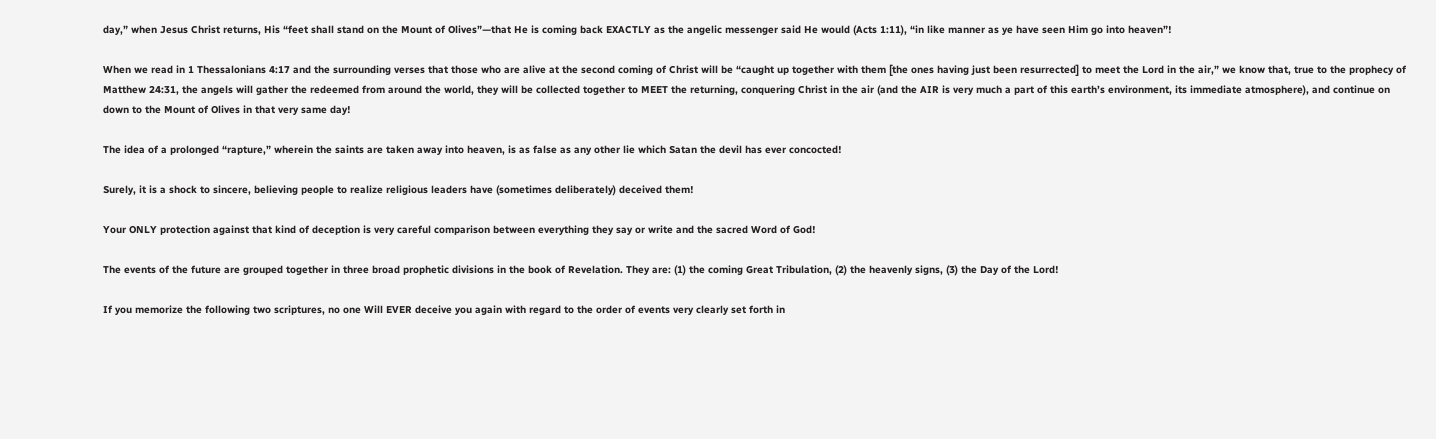day,” when Jesus Christ returns, His “feet shall stand on the Mount of Olives”—that He is coming back EXACTLY as the angelic messenger said He would (Acts 1:11), “in like manner as ye have seen Him go into heaven”!

When we read in 1 Thessalonians 4:17 and the surrounding verses that those who are alive at the second coming of Christ will be “caught up together with them [the ones having just been resurrected] to meet the Lord in the air,” we know that, true to the prophecy of Matthew 24:31, the angels will gather the redeemed from around the world, they will be collected together to MEET the returning, conquering Christ in the air (and the AIR is very much a part of this earth’s environment, its immediate atmosphere), and continue on down to the Mount of Olives in that very same day!

The idea of a prolonged “rapture,” wherein the saints are taken away into heaven, is as false as any other lie which Satan the devil has ever concocted!

Surely, it is a shock to sincere, believing people to realize religious leaders have (sometimes deliberately) deceived them!

Your ONLY protection against that kind of deception is very careful comparison between everything they say or write and the sacred Word of God!

The events of the future are grouped together in three broad prophetic divisions in the book of Revelation. They are: (1) the coming Great Tribulation, (2) the heavenly signs, (3) the Day of the Lord!

If you memorize the following two scriptures, no one Will EVER deceive you again with regard to the order of events very clearly set forth in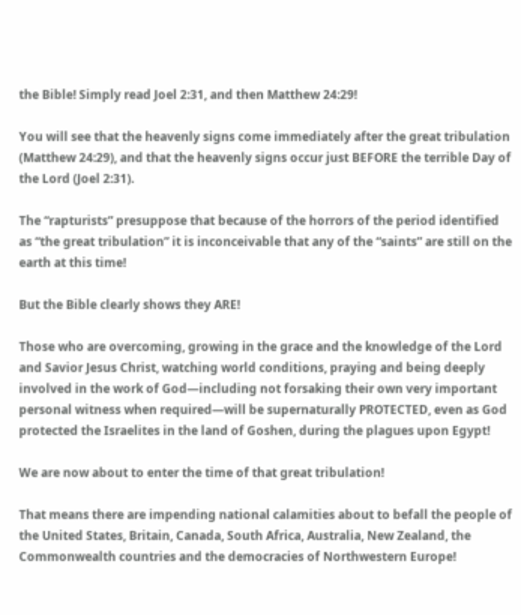the Bible! Simply read Joel 2:31, and then Matthew 24:29!

You will see that the heavenly signs come immediately after the great tribulation (Matthew 24:29), and that the heavenly signs occur just BEFORE the terrible Day of the Lord (Joel 2:31).

The “rapturists” presuppose that because of the horrors of the period identified as “the great tribulation” it is inconceivable that any of the “saints” are still on the earth at this time!

But the Bible clearly shows they ARE!

Those who are overcoming, growing in the grace and the knowledge of the Lord and Savior Jesus Christ, watching world conditions, praying and being deeply involved in the work of God—including not forsaking their own very important personal witness when required—will be supernaturally PROTECTED, even as God protected the Israelites in the land of Goshen, during the plagues upon Egypt!

We are now about to enter the time of that great tribulation!

That means there are impending national calamities about to befall the people of the United States, Britain, Canada, South Africa, Australia, New Zealand, the Commonwealth countries and the democracies of Northwestern Europe!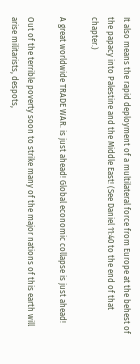It also means the rapid deployment of a multilateral force from Europe at the behest of the papacy into Palestine and the Middle East! (See Daniel 11:40 to the end of that chapter.)

A great worldwide TRADE WAR. is just ahead! Global economic collapse is just ahead!

Out of the terrible poverty soon to strike many of the major nations of this earth will arise militarists, despots,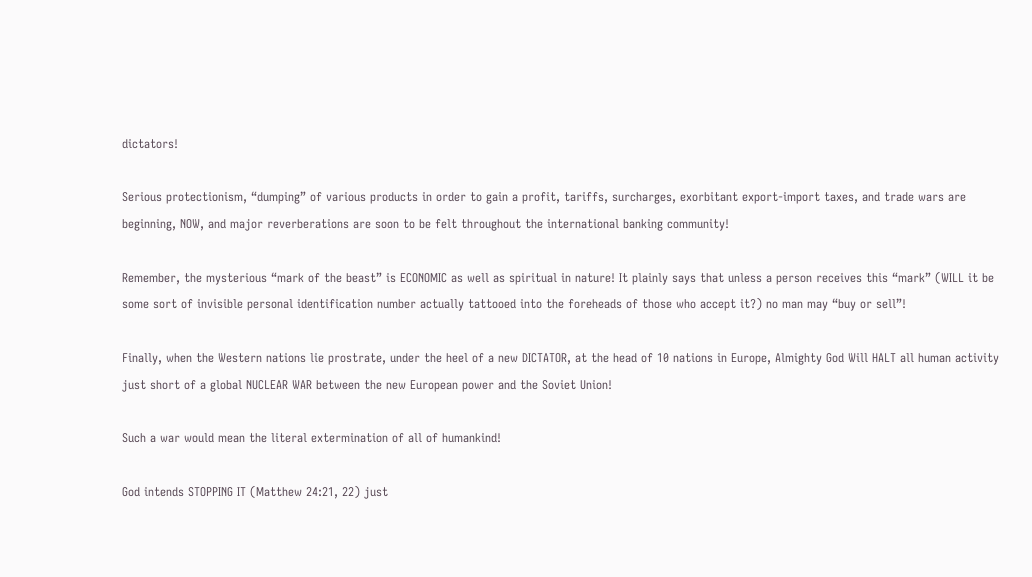dictators!

Serious protectionism, “dumping” of various products in order to gain a profit, tariffs, surcharges, exorbitant export-import taxes, and trade wars are beginning, NOW, and major reverberations are soon to be felt throughout the international banking community!

Remember, the mysterious “mark of the beast” is ECONOMIC as well as spiritual in nature! It plainly says that unless a person receives this “mark” (WILL it be some sort of invisible personal identification number actually tattooed into the foreheads of those who accept it?) no man may “buy or sell”!

Finally, when the Western nations lie prostrate, under the heel of a new DICTATOR, at the head of 10 nations in Europe, Almighty God Will HALT all human activity just short of a global NUCLEAR WAR between the new European power and the Soviet Union!

Such a war would mean the literal extermination of all of humankind!

God intends STOPPING IT (Matthew 24:21, 22) just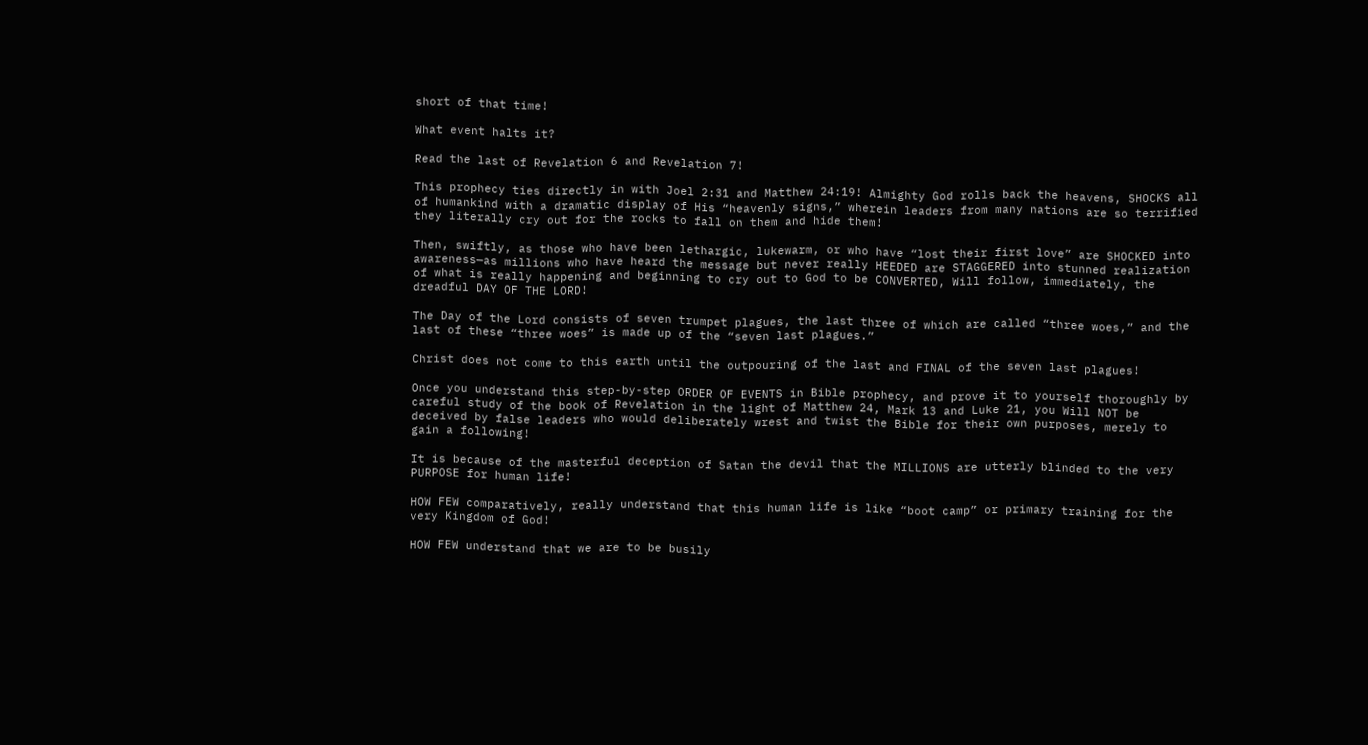short of that time!

What event halts it?

Read the last of Revelation 6 and Revelation 7!

This prophecy ties directly in with Joel 2:31 and Matthew 24:19! Almighty God rolls back the heavens, SHOCKS all of humankind with a dramatic display of His “heavenly signs,” wherein leaders from many nations are so terrified they literally cry out for the rocks to fall on them and hide them!

Then, swiftly, as those who have been lethargic, lukewarm, or who have “lost their first love” are SHOCKED into awareness—as millions who have heard the message but never really HEEDED are STAGGERED into stunned realization of what is really happening and beginning to cry out to God to be CONVERTED, Will follow, immediately, the dreadful DAY OF THE LORD!

The Day of the Lord consists of seven trumpet plagues, the last three of which are called “three woes,” and the last of these “three woes” is made up of the “seven last plagues.”

Christ does not come to this earth until the outpouring of the last and FINAL of the seven last plagues!

Once you understand this step-by-step ORDER OF EVENTS in Bible prophecy, and prove it to yourself thoroughly by careful study of the book of Revelation in the light of Matthew 24, Mark 13 and Luke 21, you Will NOT be deceived by false leaders who would deliberately wrest and twist the Bible for their own purposes, merely to gain a following!

It is because of the masterful deception of Satan the devil that the MILLIONS are utterly blinded to the very PURPOSE for human life!

HOW FEW comparatively, really understand that this human life is like “boot camp” or primary training for the very Kingdom of God!

HOW FEW understand that we are to be busily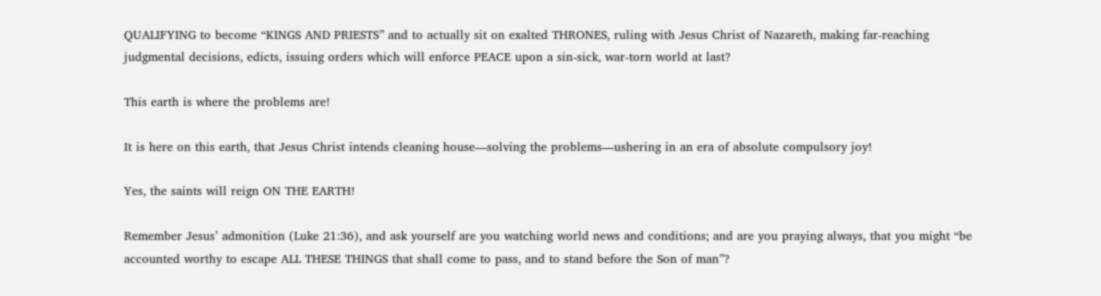QUALIFYING to become “KINGS AND PRIESTS” and to actually sit on exalted THRONES, ruling with Jesus Christ of Nazareth, making far-reaching judgmental decisions, edicts, issuing orders which will enforce PEACE upon a sin-sick, war-torn world at last?

This earth is where the problems are!

It is here on this earth, that Jesus Christ intends cleaning house—solving the problems—ushering in an era of absolute compulsory joy!

Yes, the saints will reign ON THE EARTH!

Remember Jesus’ admonition (Luke 21:36), and ask yourself are you watching world news and conditions; and are you praying always, that you might “be accounted worthy to escape ALL THESE THINGS that shall come to pass, and to stand before the Son of man”?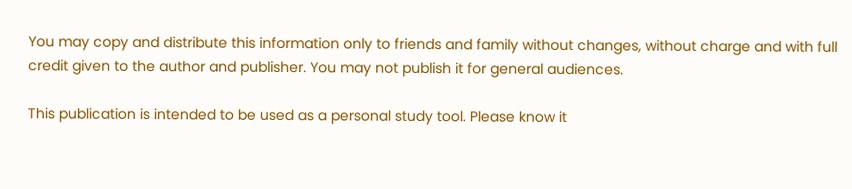You may copy and distribute this information only to friends and family without changes, without charge and with full credit given to the author and publisher. You may not publish it for general audiences.

This publication is intended to be used as a personal study tool. Please know it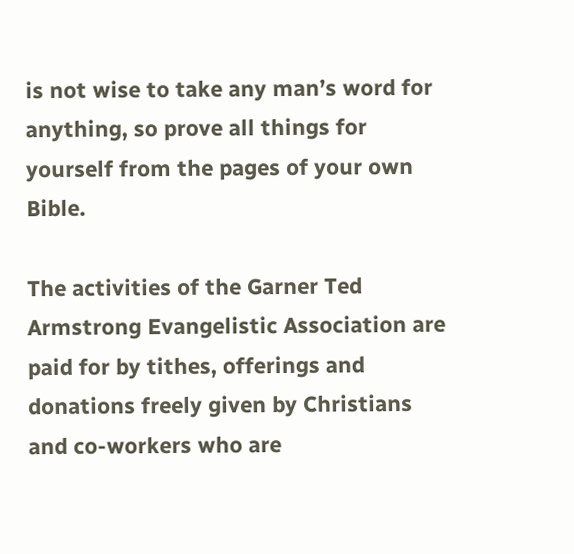is not wise to take any man’s word for anything, so prove all things for yourself from the pages of your own Bible.

The activities of the Garner Ted Armstrong Evangelistic Association are paid for by tithes, offerings and donations freely given by Christians and co-workers who are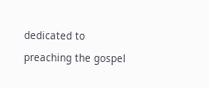dedicated to preaching the gospel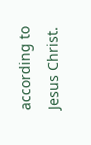according to Jesus Christ.